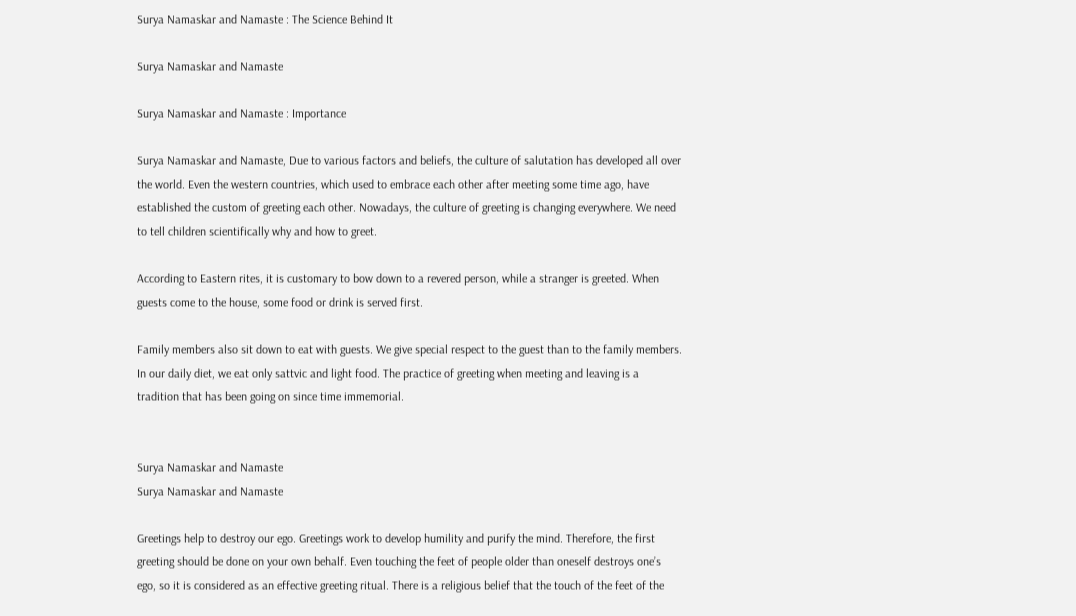Surya Namaskar and Namaste : The Science Behind It

Surya Namaskar and Namaste

Surya Namaskar and Namaste : Importance

Surya Namaskar and Namaste, Due to various factors and beliefs, the culture of salutation has developed all over the world. Even the western countries, which used to embrace each other after meeting some time ago, have established the custom of greeting each other. Nowadays, the culture of greeting is changing everywhere. We need to tell children scientifically why and how to greet.

According to Eastern rites, it is customary to bow down to a revered person, while a stranger is greeted. When guests come to the house, some food or drink is served first.

Family members also sit down to eat with guests. We give special respect to the guest than to the family members. In our daily diet, we eat only sattvic and light food. The practice of greeting when meeting and leaving is a tradition that has been going on since time immemorial.


Surya Namaskar and Namaste
Surya Namaskar and Namaste

Greetings help to destroy our ego. Greetings work to develop humility and purify the mind. Therefore, the first greeting should be done on your own behalf. Even touching the feet of people older than oneself destroys one’s ego, so it is considered as an effective greeting ritual. There is a religious belief that the touch of the feet of the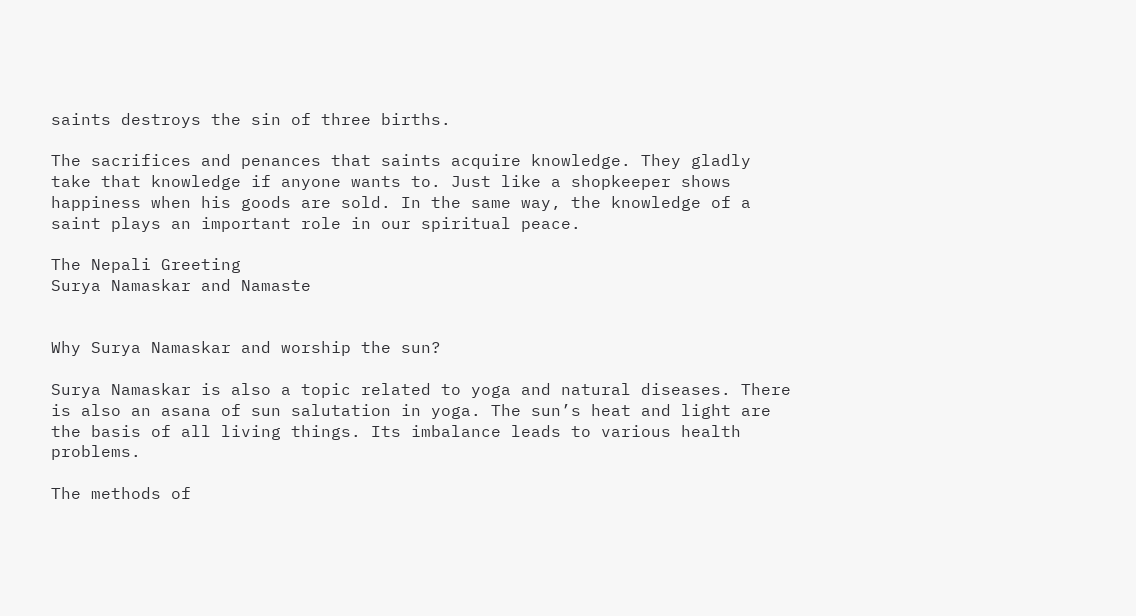saints destroys the sin of three births.

The sacrifices and penances that saints acquire knowledge. They gladly take that knowledge if anyone wants to. Just like a shopkeeper shows happiness when his goods are sold. In the same way, the knowledge of a saint plays an important role in our spiritual peace.

The Nepali Greeting
Surya Namaskar and Namaste


Why Surya Namaskar and worship the sun?

Surya Namaskar is also a topic related to yoga and natural diseases. There is also an asana of sun salutation in yoga. The sun’s heat and light are the basis of all living things. Its imbalance leads to various health problems.

The methods of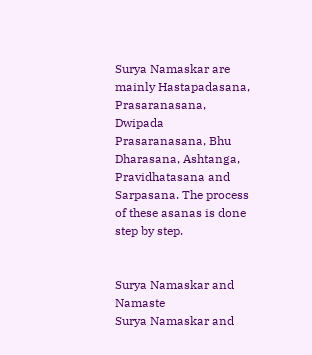Surya Namaskar are mainly Hastapadasana, Prasaranasana, Dwipada Prasaranasana, Bhu Dharasana, Ashtanga, Pravidhatasana and Sarpasana. The process of these asanas is done step by step.


Surya Namaskar and Namaste
Surya Namaskar and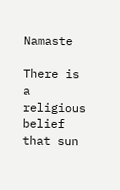Namaste

There is a religious belief that sun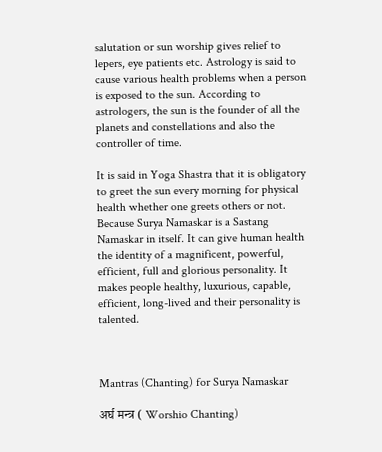salutation or sun worship gives relief to lepers, eye patients etc. Astrology is said to cause various health problems when a person is exposed to the sun. According to astrologers, the sun is the founder of all the planets and constellations and also the controller of time.

It is said in Yoga Shastra that it is obligatory to greet the sun every morning for physical health whether one greets others or not. Because Surya Namaskar is a Sastang Namaskar in itself. It can give human health the identity of a magnificent, powerful, efficient, full and glorious personality. It makes people healthy, luxurious, capable, efficient, long-lived and their personality is talented.



Mantras (Chanting) for Surya Namaskar

अर्घ मन्त्र ( Worshio Chanting)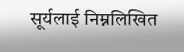सूर्यलाई निम्नलिखित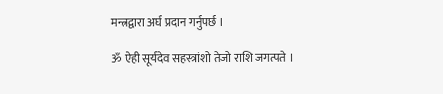मन्त्रद्वारा अर्घ प्रदान गर्नुपर्छ ।

ॐ ऐही सूर्यदेव सहस्त्रांशो तेजो राशि जगत्पते ।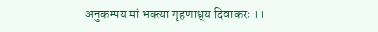अनुकम्पय मां भक्त्या गृहणाध्र्य दिवाकरः ।।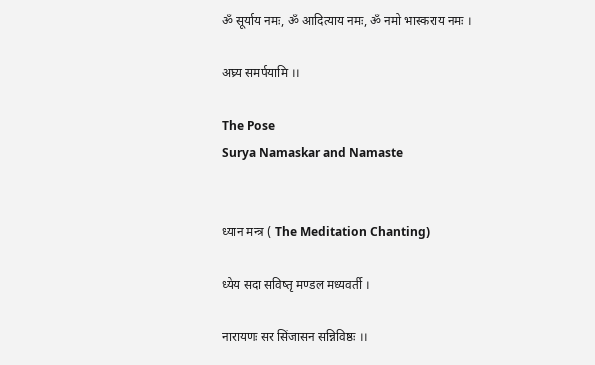ॐ सूर्याय नमः, ॐ आदित्याय नमः, ॐ नमो भास्कराय नमः ।

अघ्र्य समर्पयामि ।।

The Pose
Surya Namaskar and Namaste


ध्यान मन्त्र ( The Meditation Chanting)

ध्येय सदा सविष्तृ मण्डल मध्यवर्ती ।

नारायणः सर सिंजासन सन्निविष्ठः ।।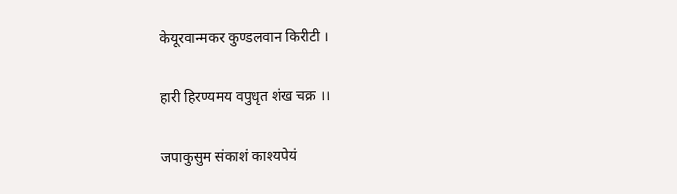केयूरवान्मकर कुण्डलवान किरीटी ।

हारी हिरण्यमय वपुधृत शंख चक्र ।।

जपाकुसुम संकाशं काश्यपेयं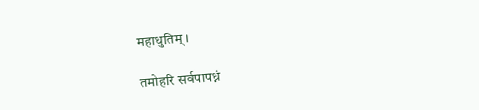महाधुतिम् ।

तमोहरि सर्वपापध्नं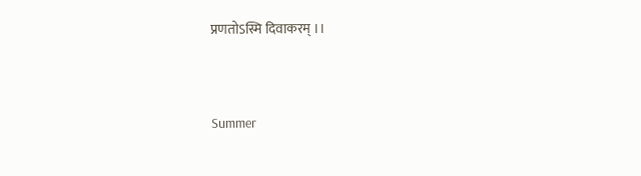प्रणतोऽस्मि दिवाकरम् ।।


Summer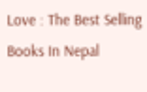Love : The Best Selling Books In Nepal